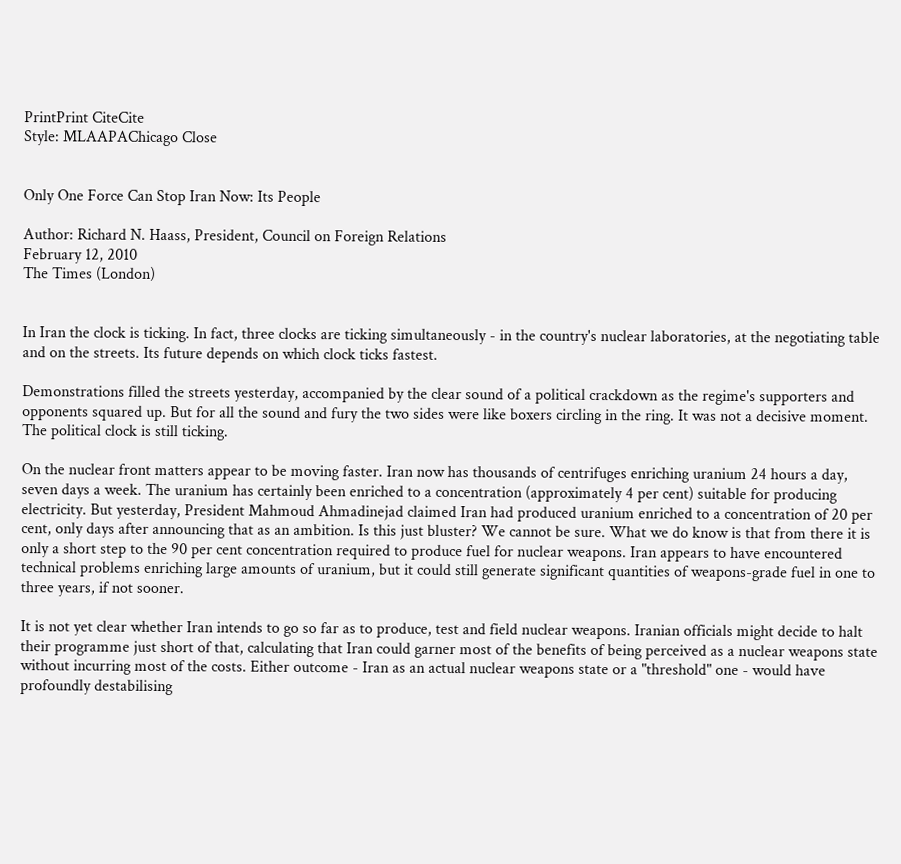PrintPrint CiteCite
Style: MLAAPAChicago Close


Only One Force Can Stop Iran Now: Its People

Author: Richard N. Haass, President, Council on Foreign Relations
February 12, 2010
The Times (London)


In Iran the clock is ticking. In fact, three clocks are ticking simultaneously - in the country's nuclear laboratories, at the negotiating table and on the streets. Its future depends on which clock ticks fastest.

Demonstrations filled the streets yesterday, accompanied by the clear sound of a political crackdown as the regime's supporters and opponents squared up. But for all the sound and fury the two sides were like boxers circling in the ring. It was not a decisive moment. The political clock is still ticking.

On the nuclear front matters appear to be moving faster. Iran now has thousands of centrifuges enriching uranium 24 hours a day, seven days a week. The uranium has certainly been enriched to a concentration (approximately 4 per cent) suitable for producing electricity. But yesterday, President Mahmoud Ahmadinejad claimed Iran had produced uranium enriched to a concentration of 20 per cent, only days after announcing that as an ambition. Is this just bluster? We cannot be sure. What we do know is that from there it is only a short step to the 90 per cent concentration required to produce fuel for nuclear weapons. Iran appears to have encountered technical problems enriching large amounts of uranium, but it could still generate significant quantities of weapons-grade fuel in one to three years, if not sooner.

It is not yet clear whether Iran intends to go so far as to produce, test and field nuclear weapons. Iranian officials might decide to halt their programme just short of that, calculating that Iran could garner most of the benefits of being perceived as a nuclear weapons state without incurring most of the costs. Either outcome - Iran as an actual nuclear weapons state or a "threshold" one - would have profoundly destabilising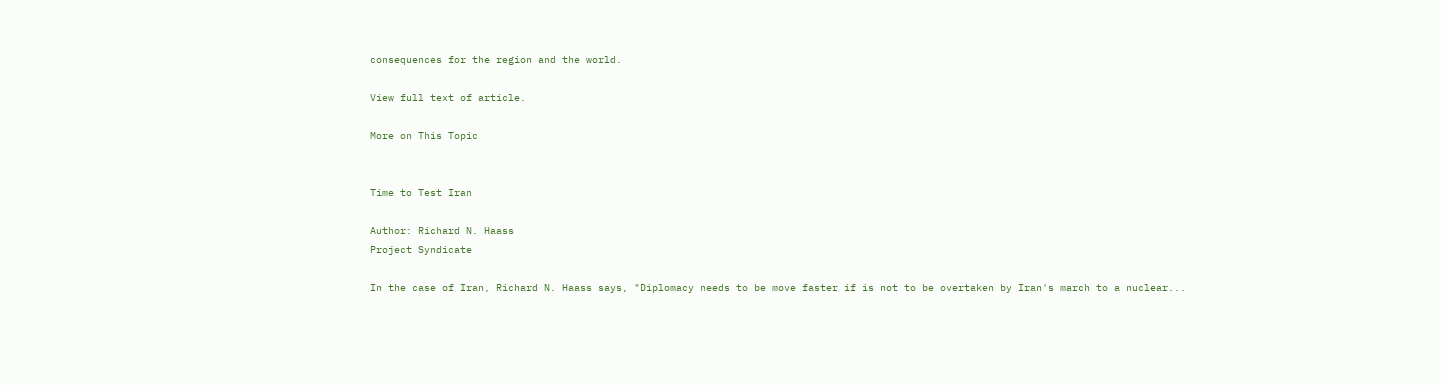consequences for the region and the world.

View full text of article.

More on This Topic


Time to Test Iran

Author: Richard N. Haass
Project Syndicate

In the case of Iran, Richard N. Haass says, "Diplomacy needs to be move faster if is not to be overtaken by Iran's march to a nuclear...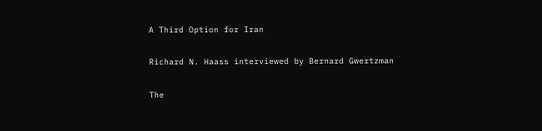A Third Option for Iran

Richard N. Haass interviewed by Bernard Gwertzman

The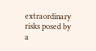extraordinary risks posed by a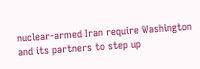nuclear-armed Iran require Washington and its partners to step up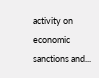activity on economic sanctions and...